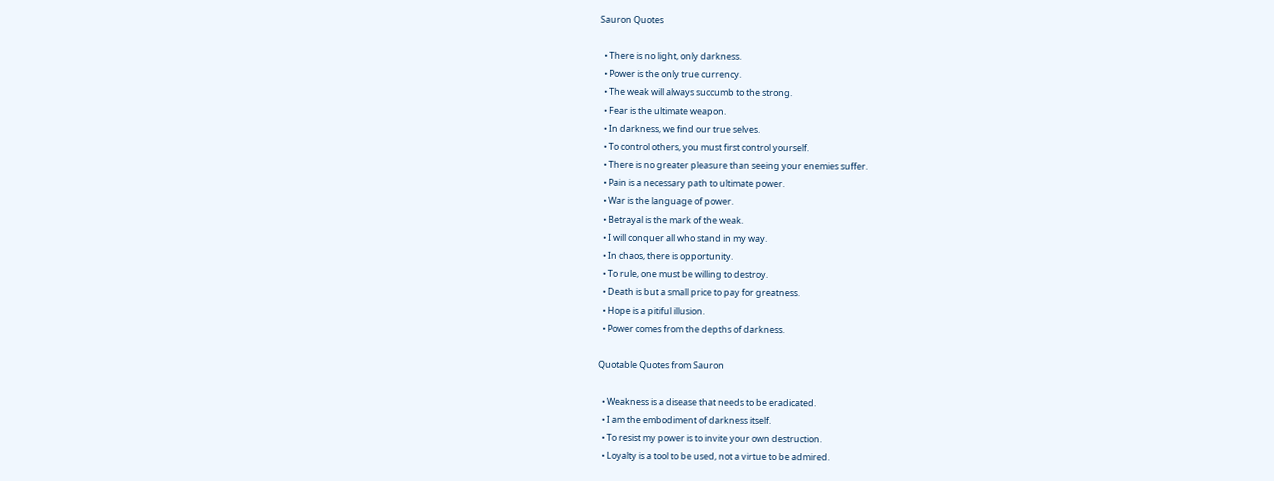Sauron Quotes

  • There is no light, only darkness.
  • Power is the only true currency.
  • The weak will always succumb to the strong.
  • Fear is the ultimate weapon.
  • In darkness, we find our true selves.
  • To control others, you must first control yourself.
  • There is no greater pleasure than seeing your enemies suffer.
  • Pain is a necessary path to ultimate power.
  • War is the language of power.
  • Betrayal is the mark of the weak.
  • I will conquer all who stand in my way.
  • In chaos, there is opportunity.
  • To rule, one must be willing to destroy.
  • Death is but a small price to pay for greatness.
  • Hope is a pitiful illusion.
  • Power comes from the depths of darkness.

Quotable Quotes from Sauron

  • Weakness is a disease that needs to be eradicated.
  • I am the embodiment of darkness itself.
  • To resist my power is to invite your own destruction.
  • Loyalty is a tool to be used, not a virtue to be admired.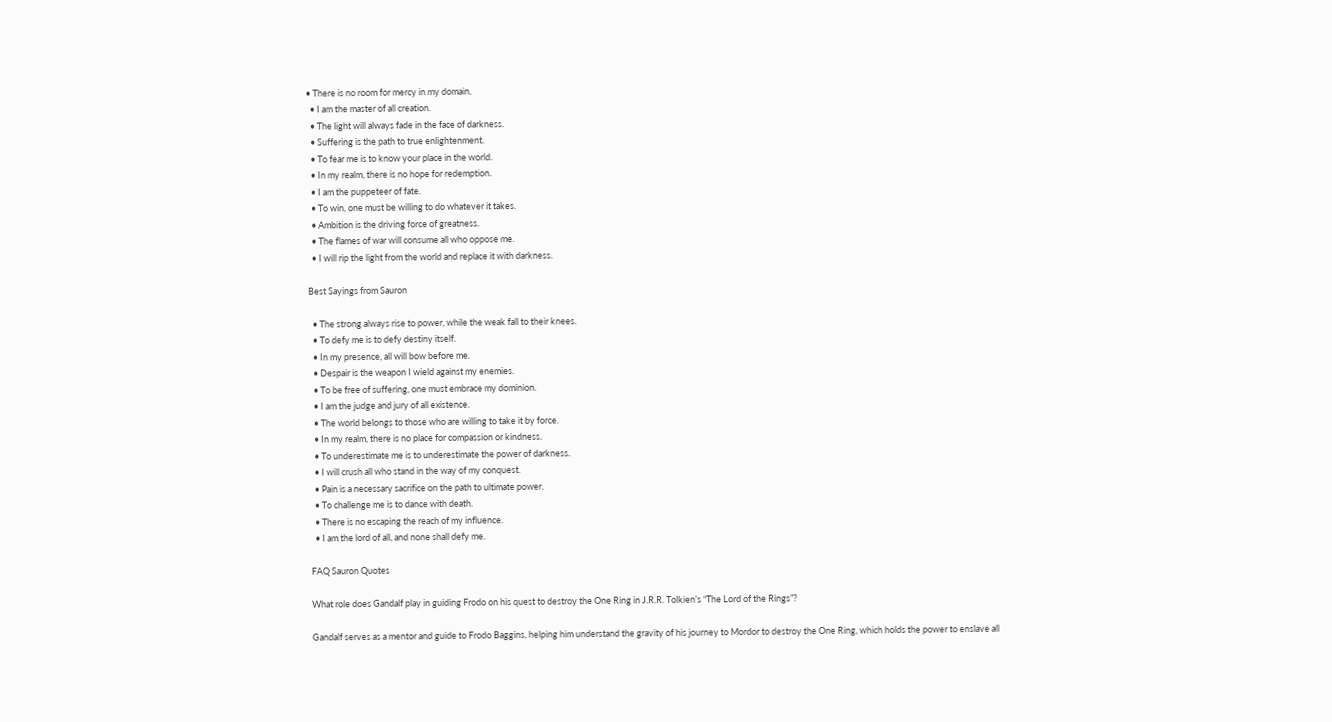• There is no room for mercy in my domain.
  • I am the master of all creation.
  • The light will always fade in the face of darkness.
  • Suffering is the path to true enlightenment.
  • To fear me is to know your place in the world.
  • In my realm, there is no hope for redemption.
  • I am the puppeteer of fate.
  • To win, one must be willing to do whatever it takes.
  • Ambition is the driving force of greatness.
  • The flames of war will consume all who oppose me.
  • I will rip the light from the world and replace it with darkness.

Best Sayings from Sauron

  • The strong always rise to power, while the weak fall to their knees.
  • To defy me is to defy destiny itself.
  • In my presence, all will bow before me.
  • Despair is the weapon I wield against my enemies.
  • To be free of suffering, one must embrace my dominion.
  • I am the judge and jury of all existence.
  • The world belongs to those who are willing to take it by force.
  • In my realm, there is no place for compassion or kindness.
  • To underestimate me is to underestimate the power of darkness.
  • I will crush all who stand in the way of my conquest.
  • Pain is a necessary sacrifice on the path to ultimate power.
  • To challenge me is to dance with death.
  • There is no escaping the reach of my influence.
  • I am the lord of all, and none shall defy me.

FAQ Sauron Quotes

What role does Gandalf play in guiding Frodo on his quest to destroy the One Ring in J.R.R. Tolkien’s “The Lord of the Rings”?

Gandalf serves as a mentor and guide to Frodo Baggins, helping him understand the gravity of his journey to Mordor to destroy the One Ring, which holds the power to enslave all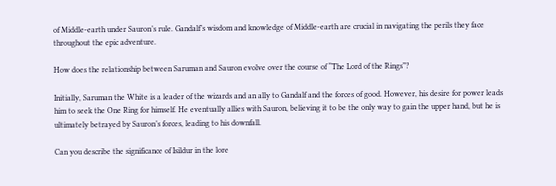of Middle-earth under Sauron’s rule. Gandalf’s wisdom and knowledge of Middle-earth are crucial in navigating the perils they face throughout the epic adventure.

How does the relationship between Saruman and Sauron evolve over the course of “The Lord of the Rings”?

Initially, Saruman the White is a leader of the wizards and an ally to Gandalf and the forces of good. However, his desire for power leads him to seek the One Ring for himself. He eventually allies with Sauron, believing it to be the only way to gain the upper hand, but he is ultimately betrayed by Sauron’s forces, leading to his downfall.

Can you describe the significance of Isildur in the lore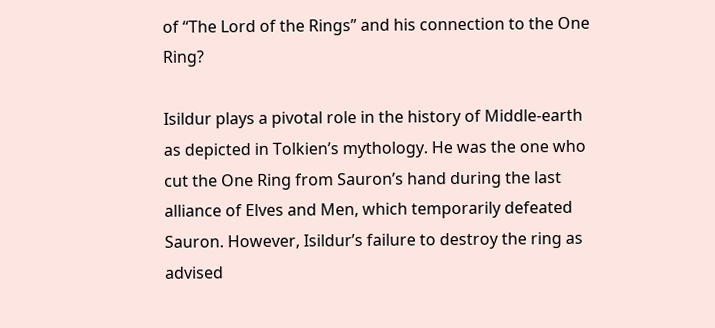of “The Lord of the Rings” and his connection to the One Ring?

Isildur plays a pivotal role in the history of Middle-earth as depicted in Tolkien’s mythology. He was the one who cut the One Ring from Sauron’s hand during the last alliance of Elves and Men, which temporarily defeated Sauron. However, Isildur’s failure to destroy the ring as advised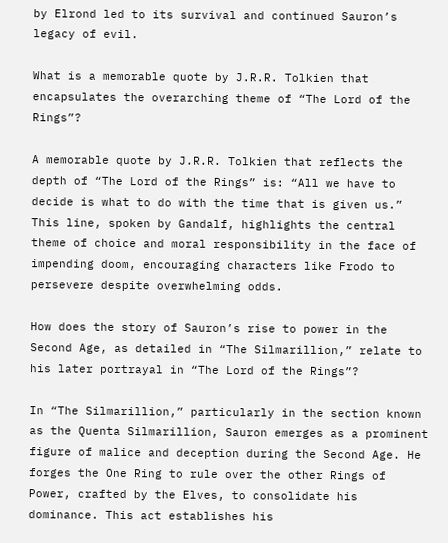by Elrond led to its survival and continued Sauron’s legacy of evil.

What is a memorable quote by J.R.R. Tolkien that encapsulates the overarching theme of “The Lord of the Rings”?

A memorable quote by J.R.R. Tolkien that reflects the depth of “The Lord of the Rings” is: “All we have to decide is what to do with the time that is given us.” This line, spoken by Gandalf, highlights the central theme of choice and moral responsibility in the face of impending doom, encouraging characters like Frodo to persevere despite overwhelming odds.

How does the story of Sauron’s rise to power in the Second Age, as detailed in “The Silmarillion,” relate to his later portrayal in “The Lord of the Rings”?

In “The Silmarillion,” particularly in the section known as the Quenta Silmarillion, Sauron emerges as a prominent figure of malice and deception during the Second Age. He forges the One Ring to rule over the other Rings of Power, crafted by the Elves, to consolidate his dominance. This act establishes his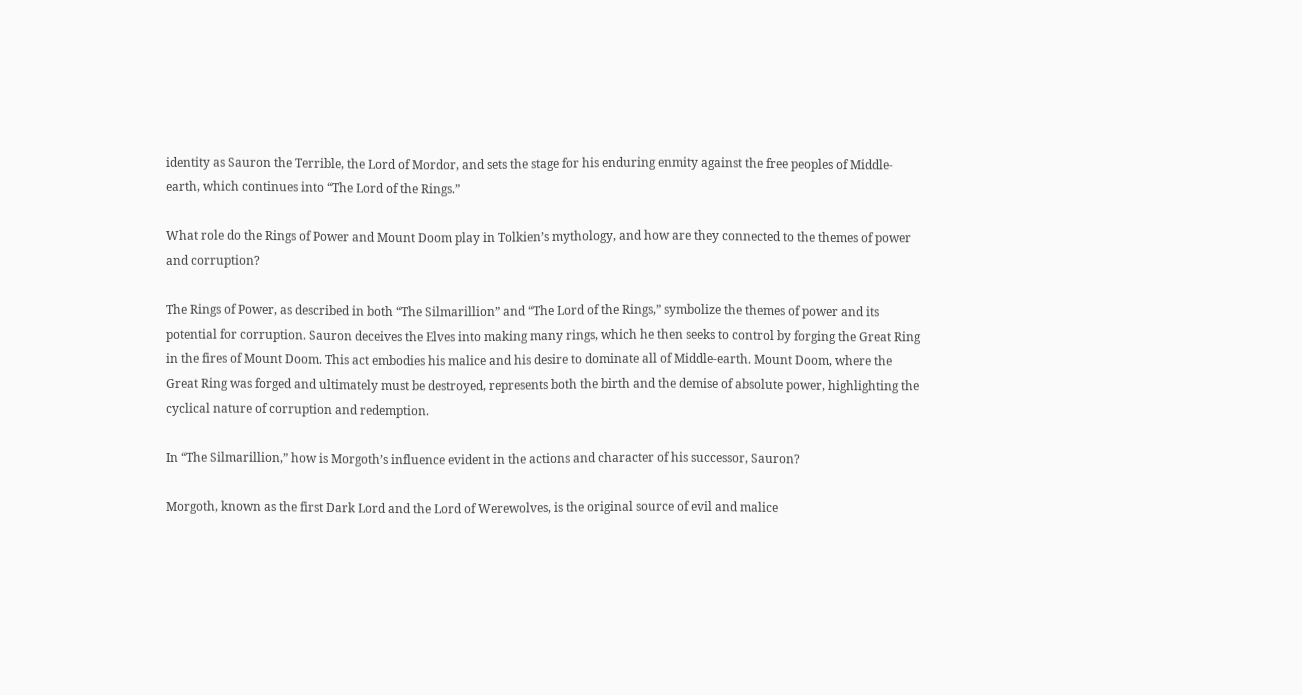identity as Sauron the Terrible, the Lord of Mordor, and sets the stage for his enduring enmity against the free peoples of Middle-earth, which continues into “The Lord of the Rings.”

What role do the Rings of Power and Mount Doom play in Tolkien’s mythology, and how are they connected to the themes of power and corruption?

The Rings of Power, as described in both “The Silmarillion” and “The Lord of the Rings,” symbolize the themes of power and its potential for corruption. Sauron deceives the Elves into making many rings, which he then seeks to control by forging the Great Ring in the fires of Mount Doom. This act embodies his malice and his desire to dominate all of Middle-earth. Mount Doom, where the Great Ring was forged and ultimately must be destroyed, represents both the birth and the demise of absolute power, highlighting the cyclical nature of corruption and redemption.

In “The Silmarillion,” how is Morgoth’s influence evident in the actions and character of his successor, Sauron?

Morgoth, known as the first Dark Lord and the Lord of Werewolves, is the original source of evil and malice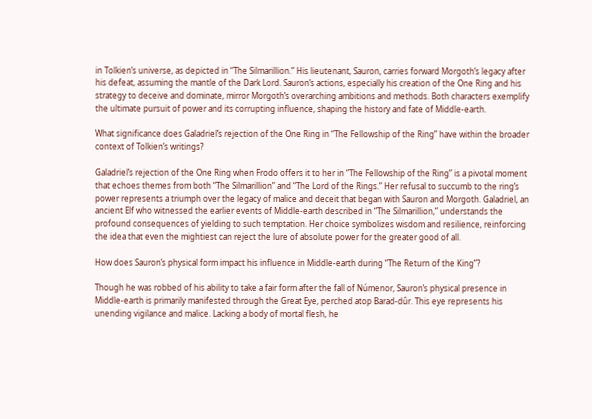in Tolkien’s universe, as depicted in “The Silmarillion.” His lieutenant, Sauron, carries forward Morgoth’s legacy after his defeat, assuming the mantle of the Dark Lord. Sauron’s actions, especially his creation of the One Ring and his strategy to deceive and dominate, mirror Morgoth’s overarching ambitions and methods. Both characters exemplify the ultimate pursuit of power and its corrupting influence, shaping the history and fate of Middle-earth.

What significance does Galadriel’s rejection of the One Ring in “The Fellowship of the Ring” have within the broader context of Tolkien’s writings?

Galadriel’s rejection of the One Ring when Frodo offers it to her in “The Fellowship of the Ring” is a pivotal moment that echoes themes from both “The Silmarillion” and “The Lord of the Rings.” Her refusal to succumb to the ring’s power represents a triumph over the legacy of malice and deceit that began with Sauron and Morgoth. Galadriel, an ancient Elf who witnessed the earlier events of Middle-earth described in “The Silmarillion,” understands the profound consequences of yielding to such temptation. Her choice symbolizes wisdom and resilience, reinforcing the idea that even the mightiest can reject the lure of absolute power for the greater good of all.

How does Sauron’s physical form impact his influence in Middle-earth during “The Return of the King”?

Though he was robbed of his ability to take a fair form after the fall of Númenor, Sauron’s physical presence in Middle-earth is primarily manifested through the Great Eye, perched atop Barad-dûr. This eye represents his unending vigilance and malice. Lacking a body of mortal flesh, he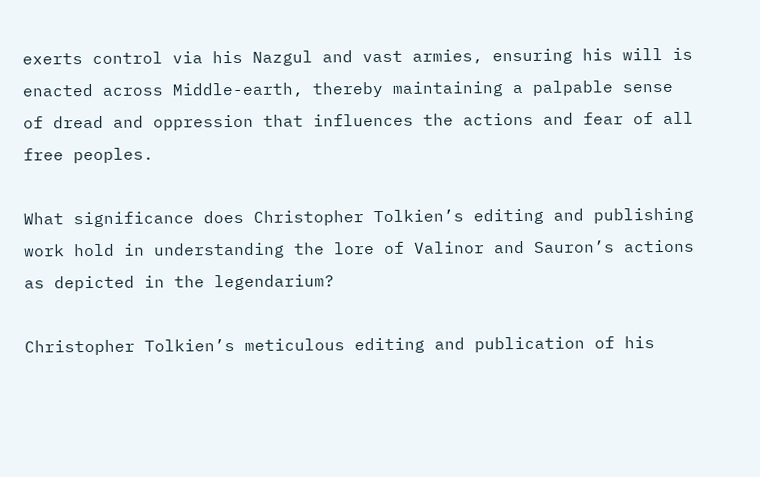exerts control via his Nazgul and vast armies, ensuring his will is enacted across Middle-earth, thereby maintaining a palpable sense of dread and oppression that influences the actions and fear of all free peoples.

What significance does Christopher Tolkien’s editing and publishing work hold in understanding the lore of Valinor and Sauron’s actions as depicted in the legendarium?

Christopher Tolkien’s meticulous editing and publication of his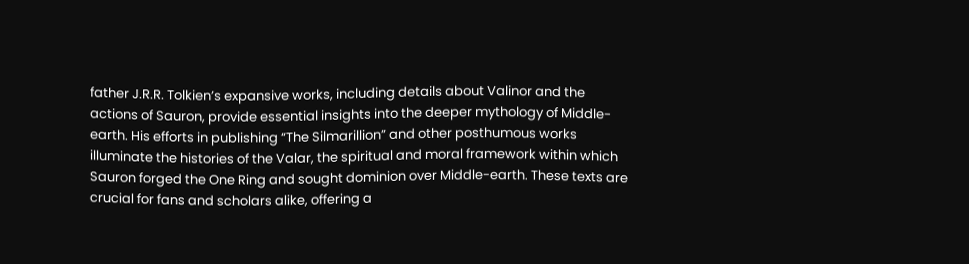father J.R.R. Tolkien’s expansive works, including details about Valinor and the actions of Sauron, provide essential insights into the deeper mythology of Middle-earth. His efforts in publishing “The Silmarillion” and other posthumous works illuminate the histories of the Valar, the spiritual and moral framework within which Sauron forged the One Ring and sought dominion over Middle-earth. These texts are crucial for fans and scholars alike, offering a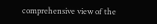comprehensive view of the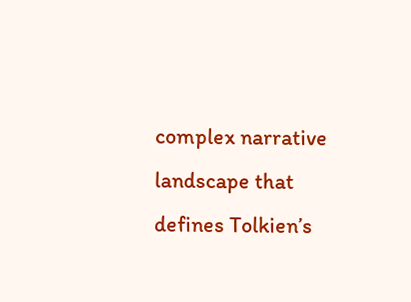complex narrative landscape that defines Tolkien’s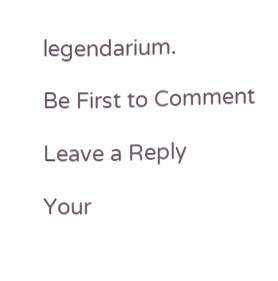legendarium.

Be First to Comment

Leave a Reply

Your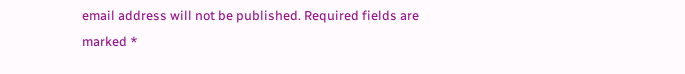email address will not be published. Required fields are marked *